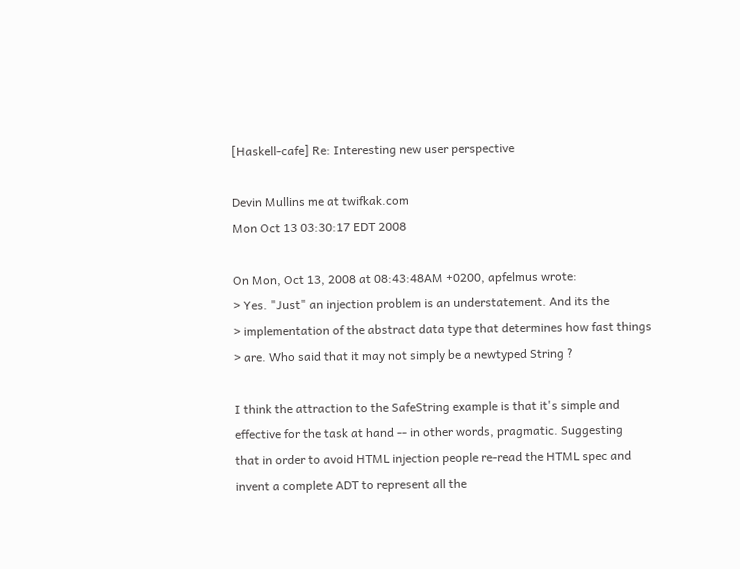[Haskell-cafe] Re: Interesting new user perspective

Devin Mullins me at twifkak.com
Mon Oct 13 03:30:17 EDT 2008

On Mon, Oct 13, 2008 at 08:43:48AM +0200, apfelmus wrote:
> Yes. "Just" an injection problem is an understatement. And its the
> implementation of the abstract data type that determines how fast things
> are. Who said that it may not simply be a newtyped String ?

I think the attraction to the SafeString example is that it's simple and
effective for the task at hand -- in other words, pragmatic. Suggesting
that in order to avoid HTML injection people re-read the HTML spec and
invent a complete ADT to represent all the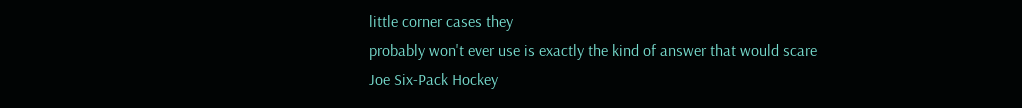little corner cases they
probably won't ever use is exactly the kind of answer that would scare
Joe Six-Pack Hockey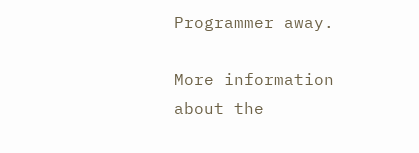Programmer away.

More information about the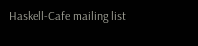Haskell-Cafe mailing list